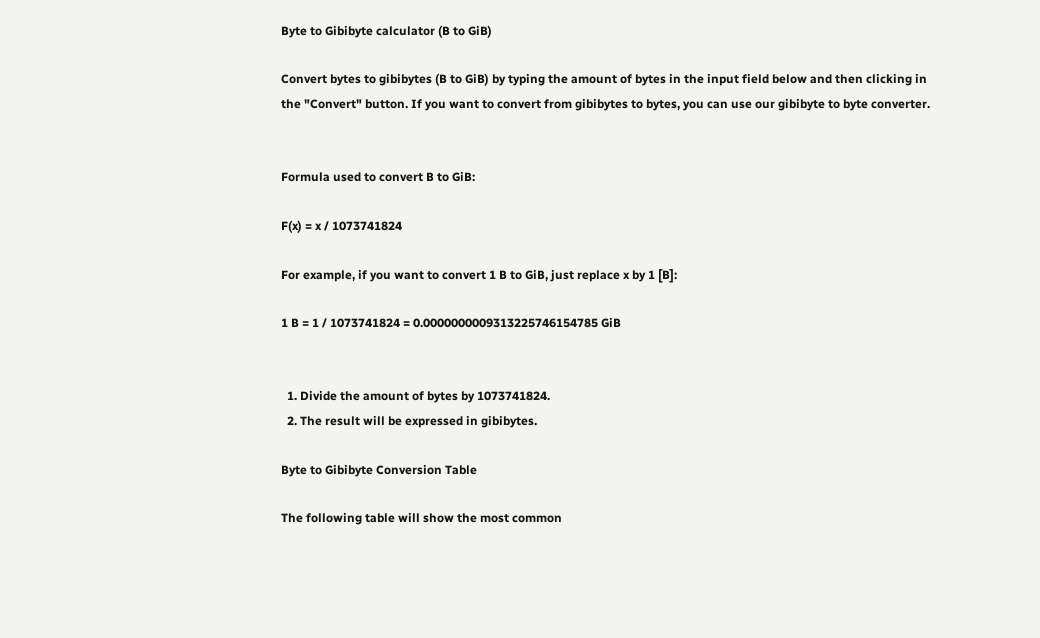Byte to Gibibyte calculator (B to GiB)

Convert bytes to gibibytes (B to GiB) by typing the amount of bytes in the input field below and then clicking in the "Convert" button. If you want to convert from gibibytes to bytes, you can use our gibibyte to byte converter.


Formula used to convert B to GiB:

F(x) = x / 1073741824

For example, if you want to convert 1 B to GiB, just replace x by 1 [B]:

1 B = 1 / 1073741824 = 0.0000000009313225746154785 GiB


  1. Divide the amount of bytes by 1073741824.
  2. The result will be expressed in gibibytes.

Byte to Gibibyte Conversion Table

The following table will show the most common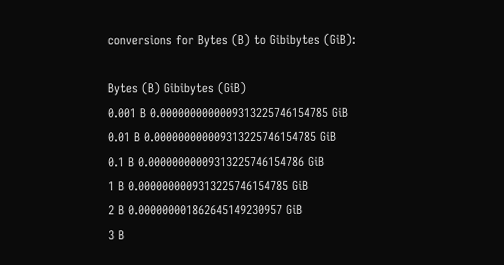conversions for Bytes (B) to Gibibytes (GiB):

Bytes (B) Gibibytes (GiB)
0.001 B 0.0000000000009313225746154785 GiB
0.01 B 0.000000000009313225746154785 GiB
0.1 B 0.00000000009313225746154786 GiB
1 B 0.0000000009313225746154785 GiB
2 B 0.000000001862645149230957 GiB
3 B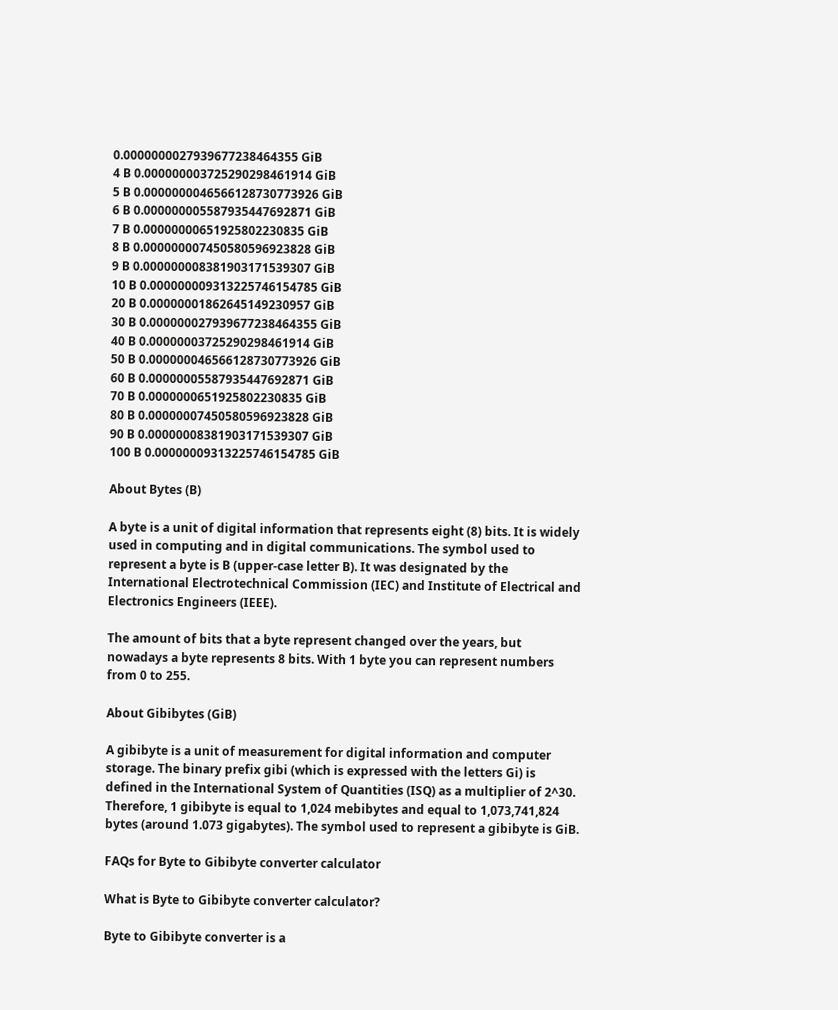0.0000000027939677238464355 GiB
4 B 0.000000003725290298461914 GiB
5 B 0.0000000046566128730773926 GiB
6 B 0.000000005587935447692871 GiB
7 B 0.00000000651925802230835 GiB
8 B 0.000000007450580596923828 GiB
9 B 0.000000008381903171539307 GiB
10 B 0.000000009313225746154785 GiB
20 B 0.00000001862645149230957 GiB
30 B 0.000000027939677238464355 GiB
40 B 0.00000003725290298461914 GiB
50 B 0.000000046566128730773926 GiB
60 B 0.00000005587935447692871 GiB
70 B 0.0000000651925802230835 GiB
80 B 0.00000007450580596923828 GiB
90 B 0.00000008381903171539307 GiB
100 B 0.00000009313225746154785 GiB

About Bytes (B)

A byte is a unit of digital information that represents eight (8) bits. It is widely used in computing and in digital communications. The symbol used to represent a byte is B (upper-case letter B). It was designated by the International Electrotechnical Commission (IEC) and Institute of Electrical and Electronics Engineers (IEEE).

The amount of bits that a byte represent changed over the years, but nowadays a byte represents 8 bits. With 1 byte you can represent numbers from 0 to 255.

About Gibibytes (GiB)

A gibibyte is a unit of measurement for digital information and computer storage. The binary prefix gibi (which is expressed with the letters Gi) is defined in the International System of Quantities (ISQ) as a multiplier of 2^30. Therefore, 1 gibibyte is equal to 1,024 mebibytes and equal to 1,073,741,824 bytes (around 1.073 gigabytes). The symbol used to represent a gibibyte is GiB.

FAQs for Byte to Gibibyte converter calculator

What is Byte to Gibibyte converter calculator?

Byte to Gibibyte converter is a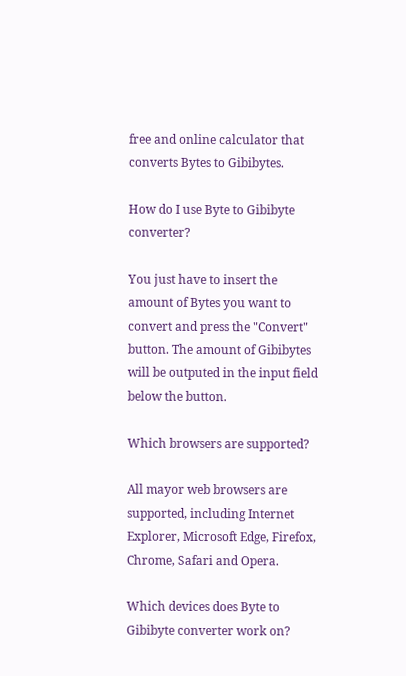free and online calculator that converts Bytes to Gibibytes.

How do I use Byte to Gibibyte converter?

You just have to insert the amount of Bytes you want to convert and press the "Convert" button. The amount of Gibibytes will be outputed in the input field below the button.

Which browsers are supported?

All mayor web browsers are supported, including Internet Explorer, Microsoft Edge, Firefox, Chrome, Safari and Opera.

Which devices does Byte to Gibibyte converter work on?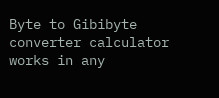Byte to Gibibyte converter calculator works in any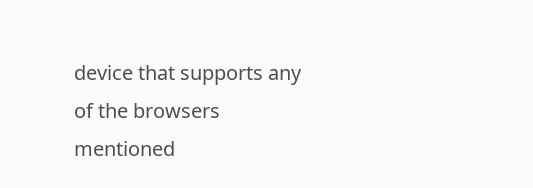device that supports any of the browsers mentioned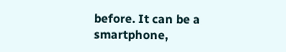before. It can be a smartphone,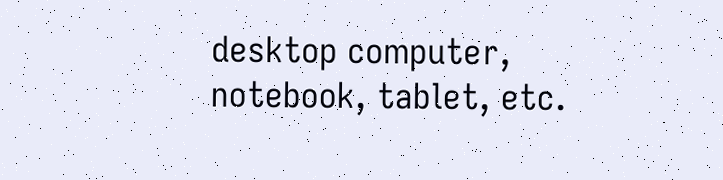desktop computer, notebook, tablet, etc.